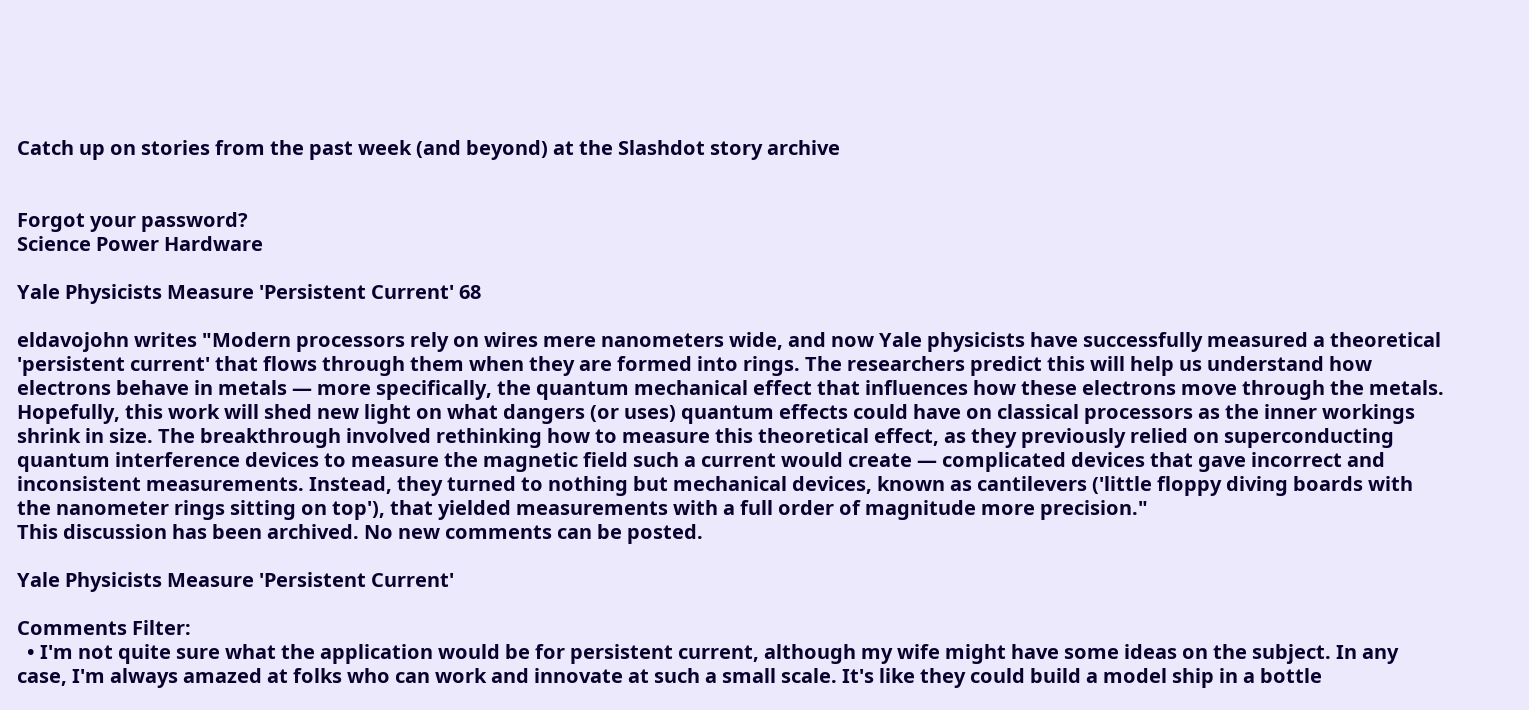Catch up on stories from the past week (and beyond) at the Slashdot story archive


Forgot your password?
Science Power Hardware

Yale Physicists Measure 'Persistent Current' 68

eldavojohn writes "Modern processors rely on wires mere nanometers wide, and now Yale physicists have successfully measured a theoretical 'persistent current' that flows through them when they are formed into rings. The researchers predict this will help us understand how electrons behave in metals — more specifically, the quantum mechanical effect that influences how these electrons move through the metals. Hopefully, this work will shed new light on what dangers (or uses) quantum effects could have on classical processors as the inner workings shrink in size. The breakthrough involved rethinking how to measure this theoretical effect, as they previously relied on superconducting quantum interference devices to measure the magnetic field such a current would create — complicated devices that gave incorrect and inconsistent measurements. Instead, they turned to nothing but mechanical devices, known as cantilevers ('little floppy diving boards with the nanometer rings sitting on top'), that yielded measurements with a full order of magnitude more precision."
This discussion has been archived. No new comments can be posted.

Yale Physicists Measure 'Persistent Current'

Comments Filter:
  • I'm not quite sure what the application would be for persistent current, although my wife might have some ideas on the subject. In any case, I'm always amazed at folks who can work and innovate at such a small scale. It's like they could build a model ship in a bottle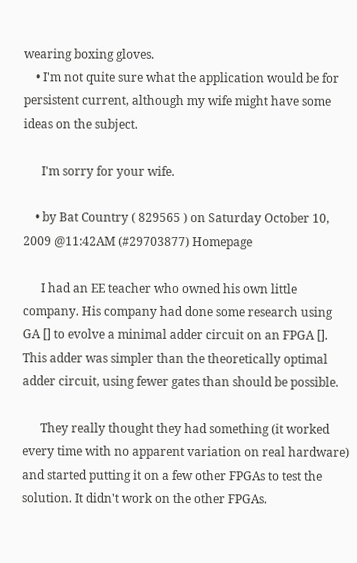wearing boxing gloves.
    • I'm not quite sure what the application would be for persistent current, although my wife might have some ideas on the subject.

      I'm sorry for your wife.

    • by Bat Country ( 829565 ) on Saturday October 10, 2009 @11:42AM (#29703877) Homepage

      I had an EE teacher who owned his own little company. His company had done some research using GA [] to evolve a minimal adder circuit on an FPGA []. This adder was simpler than the theoretically optimal adder circuit, using fewer gates than should be possible.

      They really thought they had something (it worked every time with no apparent variation on real hardware) and started putting it on a few other FPGAs to test the solution. It didn't work on the other FPGAs.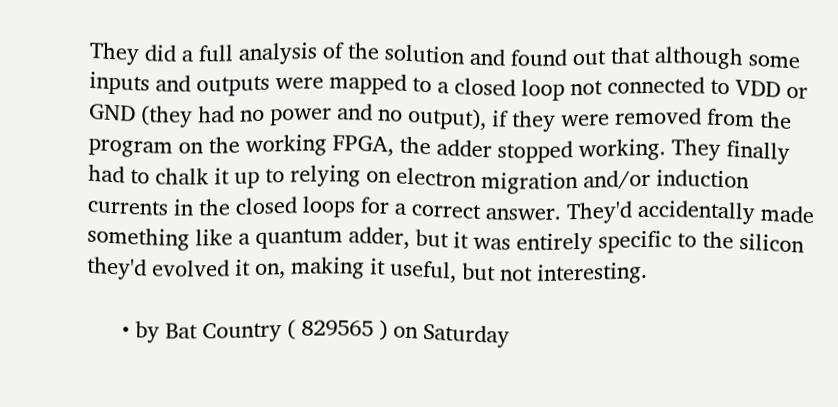They did a full analysis of the solution and found out that although some inputs and outputs were mapped to a closed loop not connected to VDD or GND (they had no power and no output), if they were removed from the program on the working FPGA, the adder stopped working. They finally had to chalk it up to relying on electron migration and/or induction currents in the closed loops for a correct answer. They'd accidentally made something like a quantum adder, but it was entirely specific to the silicon they'd evolved it on, making it useful, but not interesting.

      • by Bat Country ( 829565 ) on Saturday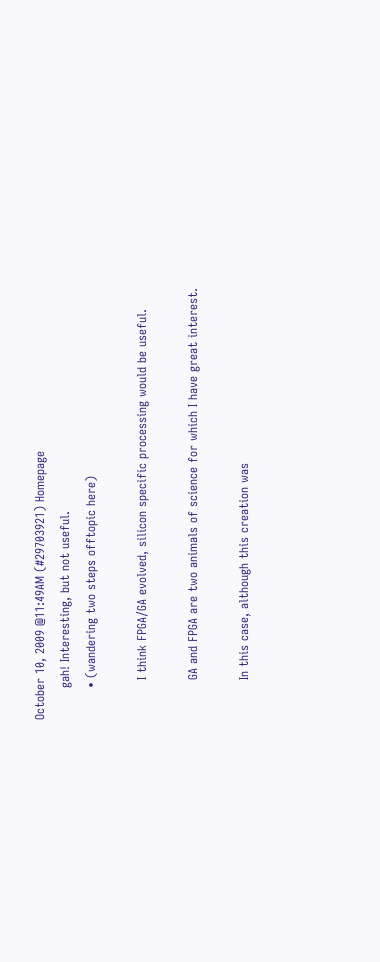October 10, 2009 @11:49AM (#29703921) Homepage
        gah! Interesting, but not useful.
        • (wandering two steps offtopic here)

          I think FPGA/GA evolved, silicon specific processing would be useful.

          GA and FPGA are two animals of science for which I have great interest.

          In this case, although this creation was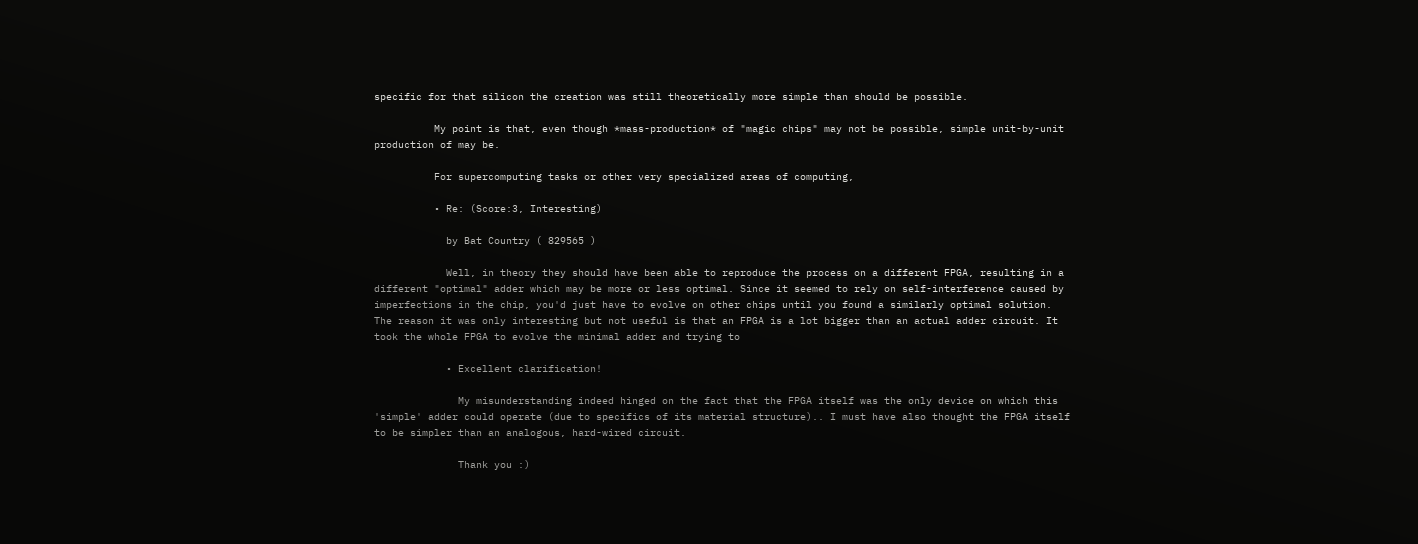specific for that silicon the creation was still theoretically more simple than should be possible.

          My point is that, even though *mass-production* of "magic chips" may not be possible, simple unit-by-unit production of may be.

          For supercomputing tasks or other very specialized areas of computing,

          • Re: (Score:3, Interesting)

            by Bat Country ( 829565 )

            Well, in theory they should have been able to reproduce the process on a different FPGA, resulting in a different "optimal" adder which may be more or less optimal. Since it seemed to rely on self-interference caused by imperfections in the chip, you'd just have to evolve on other chips until you found a similarly optimal solution. The reason it was only interesting but not useful is that an FPGA is a lot bigger than an actual adder circuit. It took the whole FPGA to evolve the minimal adder and trying to

            • Excellent clarification!

              My misunderstanding indeed hinged on the fact that the FPGA itself was the only device on which this 'simple' adder could operate (due to specifics of its material structure).. I must have also thought the FPGA itself to be simpler than an analogous, hard-wired circuit.

              Thank you :)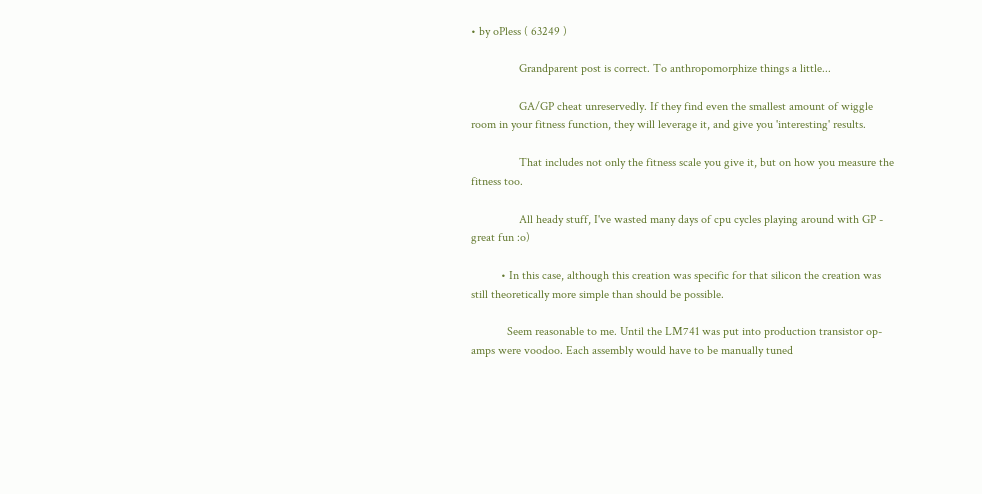• by oPless ( 63249 )

                Grandparent post is correct. To anthropomorphize things a little...

                GA/GP cheat unreservedly. If they find even the smallest amount of wiggle room in your fitness function, they will leverage it, and give you 'interesting' results.

                That includes not only the fitness scale you give it, but on how you measure the fitness too.

                All heady stuff, I've wasted many days of cpu cycles playing around with GP - great fun :o)

          • In this case, although this creation was specific for that silicon the creation was still theoretically more simple than should be possible.

            Seem reasonable to me. Until the LM741 was put into production transistor op-amps were voodoo. Each assembly would have to be manually tuned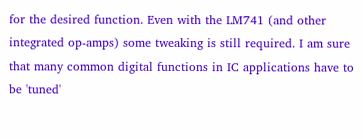for the desired function. Even with the LM741 (and other integrated op-amps) some tweaking is still required. I am sure that many common digital functions in IC applications have to be 'tuned'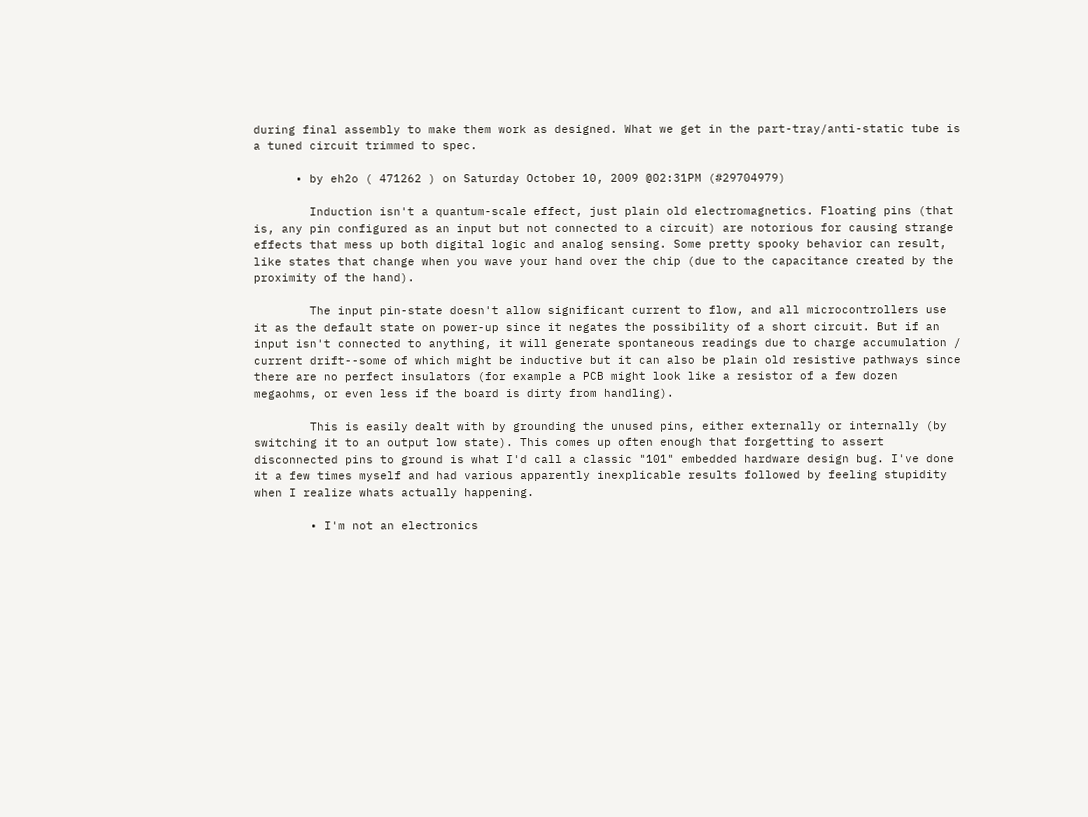during final assembly to make them work as designed. What we get in the part-tray/anti-static tube is a tuned circuit trimmed to spec.

      • by eh2o ( 471262 ) on Saturday October 10, 2009 @02:31PM (#29704979)

        Induction isn't a quantum-scale effect, just plain old electromagnetics. Floating pins (that is, any pin configured as an input but not connected to a circuit) are notorious for causing strange effects that mess up both digital logic and analog sensing. Some pretty spooky behavior can result, like states that change when you wave your hand over the chip (due to the capacitance created by the proximity of the hand).

        The input pin-state doesn't allow significant current to flow, and all microcontrollers use it as the default state on power-up since it negates the possibility of a short circuit. But if an input isn't connected to anything, it will generate spontaneous readings due to charge accumulation / current drift--some of which might be inductive but it can also be plain old resistive pathways since there are no perfect insulators (for example a PCB might look like a resistor of a few dozen megaohms, or even less if the board is dirty from handling).

        This is easily dealt with by grounding the unused pins, either externally or internally (by switching it to an output low state). This comes up often enough that forgetting to assert disconnected pins to ground is what I'd call a classic "101" embedded hardware design bug. I've done it a few times myself and had various apparently inexplicable results followed by feeling stupidity when I realize whats actually happening.

        • I'm not an electronics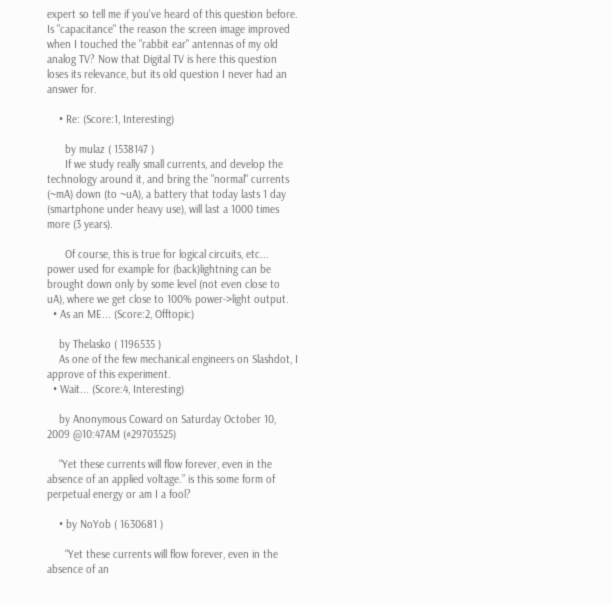expert so tell me if you've heard of this question before. Is "capacitance" the reason the screen image improved when I touched the "rabbit ear" antennas of my old analog TV? Now that Digital TV is here this question loses its relevance, but its old question I never had an answer for.

    • Re: (Score:1, Interesting)

      by mulaz ( 1538147 )
      If we study really small currents, and develop the technology around it, and bring the "normal" currents (~mA) down (to ~uA), a battery that today lasts 1 day (smartphone under heavy use), will last a 1000 times more (3 years).

      Of course, this is true for logical circuits, etc... power used for example for (back)lightning can be brought down only by some level (not even close to uA), where we get close to 100% power->light output.
  • As an ME... (Score:2, Offtopic)

    by Thelasko ( 1196535 )
    As one of the few mechanical engineers on Slashdot, I approve of this experiment.
  • Wait... (Score:4, Interesting)

    by Anonymous Coward on Saturday October 10, 2009 @10:47AM (#29703525)

    “Yet these currents will flow forever, even in the absence of an applied voltage.” is this some form of perpetual energy or am I a fool?

    • by NoYob ( 1630681 )

      “Yet these currents will flow forever, even in the absence of an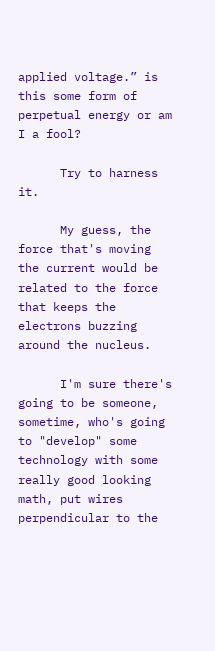applied voltage.” is this some form of perpetual energy or am I a fool?

      Try to harness it.

      My guess, the force that's moving the current would be related to the force that keeps the electrons buzzing around the nucleus.

      I'm sure there's going to be someone, sometime, who's going to "develop" some technology with some really good looking math, put wires perpendicular to the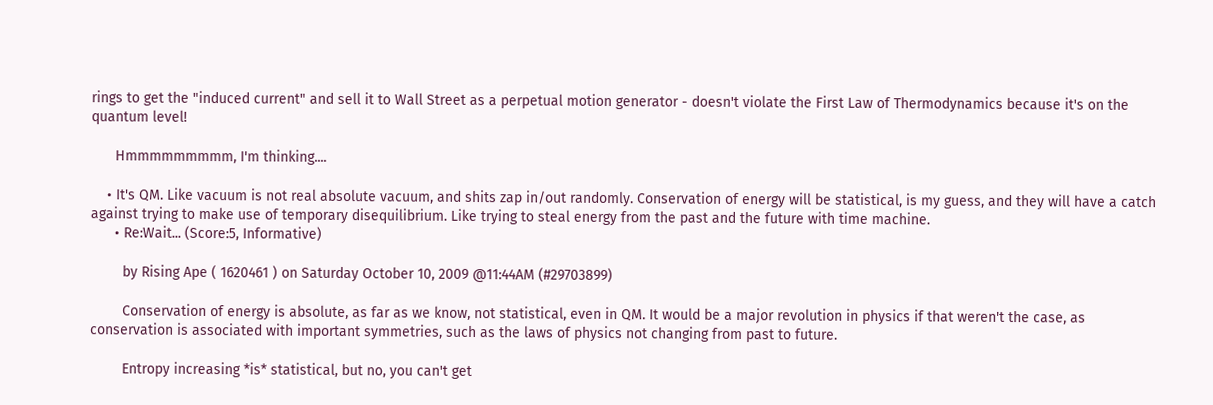rings to get the "induced current" and sell it to Wall Street as a perpetual motion generator - doesn't violate the First Law of Thermodynamics because it's on the quantum level!

      Hmmmmmmmmm, I'm thinking....

    • It's QM. Like vacuum is not real absolute vacuum, and shits zap in/out randomly. Conservation of energy will be statistical, is my guess, and they will have a catch against trying to make use of temporary disequilibrium. Like trying to steal energy from the past and the future with time machine.
      • Re:Wait... (Score:5, Informative)

        by Rising Ape ( 1620461 ) on Saturday October 10, 2009 @11:44AM (#29703899)

        Conservation of energy is absolute, as far as we know, not statistical, even in QM. It would be a major revolution in physics if that weren't the case, as conservation is associated with important symmetries, such as the laws of physics not changing from past to future.

        Entropy increasing *is* statistical, but no, you can't get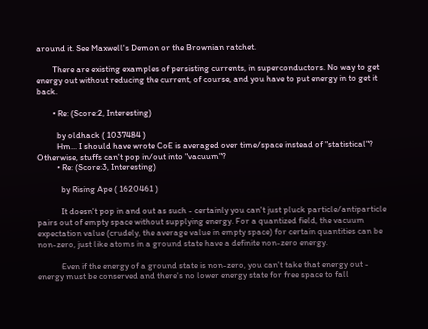around it. See Maxwell's Demon or the Brownian ratchet.

        There are existing examples of persisting currents, in superconductors. No way to get energy out without reducing the current, of course, and you have to put energy in to get it back.

        • Re: (Score:2, Interesting)

          by oldhack ( 1037484 )
          Hm... I should have wrote CoE is averaged over time/space instead of "statistical"? Otherwise, stuffs can't pop in/out into "vacuum"?
          • Re: (Score:3, Interesting)

            by Rising Ape ( 1620461 )

            It doesn't pop in and out as such - certainly you can't just pluck particle/antiparticle pairs out of empty space without supplying energy. For a quantized field, the vacuum expectation value (crudely, the average value in empty space) for certain quantities can be non-zero, just like atoms in a ground state have a definite non-zero energy.

            Even if the energy of a ground state is non-zero, you can't take that energy out - energy must be conserved and there's no lower energy state for free space to fall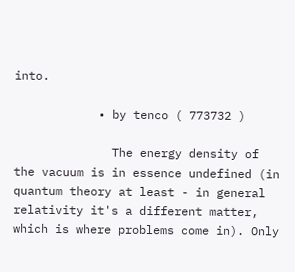into.

            • by tenco ( 773732 )

              The energy density of the vacuum is in essence undefined (in quantum theory at least - in general relativity it's a different matter, which is where problems come in). Only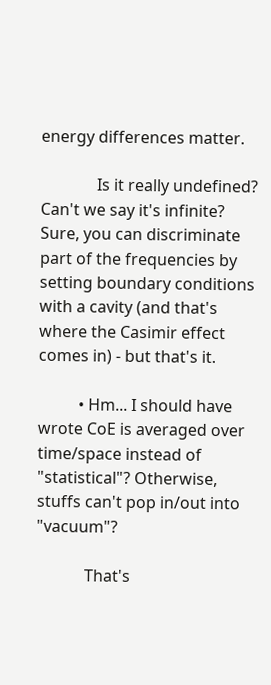energy differences matter.

              Is it really undefined? Can't we say it's infinite? Sure, you can discriminate part of the frequencies by setting boundary conditions with a cavity (and that's where the Casimir effect comes in) - but that's it.

          • Hm... I should have wrote CoE is averaged over time/space instead of "statistical"? Otherwise, stuffs can't pop in/out into "vacuum"?

            That's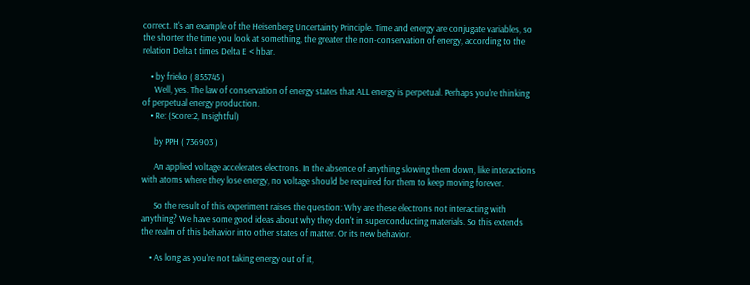correct. It's an example of the Heisenberg Uncertainty Principle. Time and energy are conjugate variables, so the shorter the time you look at something, the greater the non-conservation of energy, according to the relation Delta t times Delta E < hbar.

    • by frieko ( 855745 )
      Well, yes. The law of conservation of energy states that ALL energy is perpetual. Perhaps you're thinking of perpetual energy production.
    • Re: (Score:2, Insightful)

      by PPH ( 736903 )

      An applied voltage accelerates electrons. In the absence of anything slowing them down, like interactions with atoms where they lose energy, no voltage should be required for them to keep moving forever.

      So the result of this experiment raises the question: Why are these electrons not interacting with anything? We have some good ideas about why they don't in superconducting materials. So this extends the realm of this behavior into other states of matter. Or its new behavior.

    • As long as you're not taking energy out of it,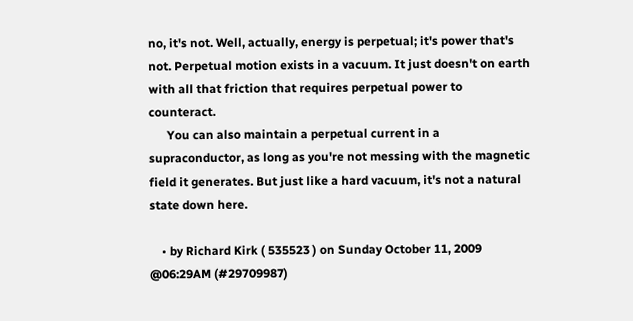no, it's not. Well, actually, energy is perpetual; it's power that's not. Perpetual motion exists in a vacuum. It just doesn't on earth with all that friction that requires perpetual power to counteract.
      You can also maintain a perpetual current in a supraconductor, as long as you're not messing with the magnetic field it generates. But just like a hard vacuum, it's not a natural state down here.

    • by Richard Kirk ( 535523 ) on Sunday October 11, 2009 @06:29AM (#29709987)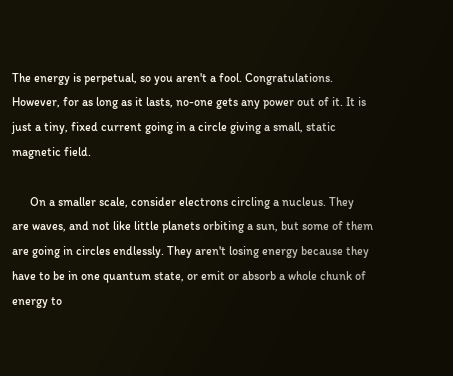The energy is perpetual, so you aren't a fool. Congratulations. However, for as long as it lasts, no-one gets any power out of it. It is just a tiny, fixed current going in a circle giving a small, static magnetic field.

      On a smaller scale, consider electrons circling a nucleus. They are waves, and not like little planets orbiting a sun, but some of them are going in circles endlessly. They aren't losing energy because they have to be in one quantum state, or emit or absorb a whole chunk of energy to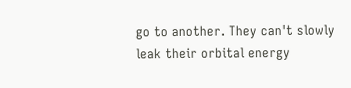go to another. They can't slowly leak their orbital energy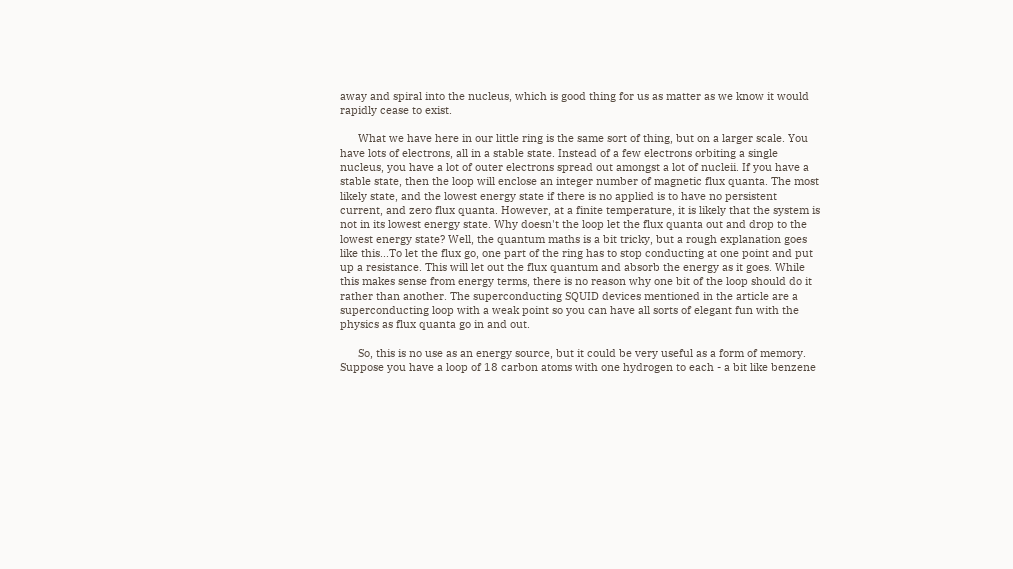away and spiral into the nucleus, which is good thing for us as matter as we know it would rapidly cease to exist.

      What we have here in our little ring is the same sort of thing, but on a larger scale. You have lots of electrons, all in a stable state. Instead of a few electrons orbiting a single nucleus, you have a lot of outer electrons spread out amongst a lot of nucleii. If you have a stable state, then the loop will enclose an integer number of magnetic flux quanta. The most likely state, and the lowest energy state if there is no applied is to have no persistent current, and zero flux quanta. However, at a finite temperature, it is likely that the system is not in its lowest energy state. Why doesn't the loop let the flux quanta out and drop to the lowest energy state? Well, the quantum maths is a bit tricky, but a rough explanation goes like this...To let the flux go, one part of the ring has to stop conducting at one point and put up a resistance. This will let out the flux quantum and absorb the energy as it goes. While this makes sense from energy terms, there is no reason why one bit of the loop should do it rather than another. The superconducting SQUID devices mentioned in the article are a superconducting loop with a weak point so you can have all sorts of elegant fun with the physics as flux quanta go in and out.

      So, this is no use as an energy source, but it could be very useful as a form of memory. Suppose you have a loop of 18 carbon atoms with one hydrogen to each - a bit like benzene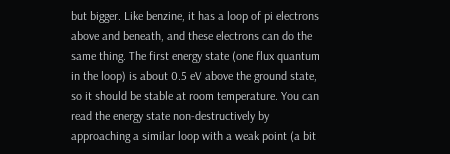but bigger. Like benzine, it has a loop of pi electrons above and beneath, and these electrons can do the same thing. The first energy state (one flux quantum in the loop) is about 0.5 eV above the ground state, so it should be stable at room temperature. You can read the energy state non-destructively by approaching a similar loop with a weak point (a bit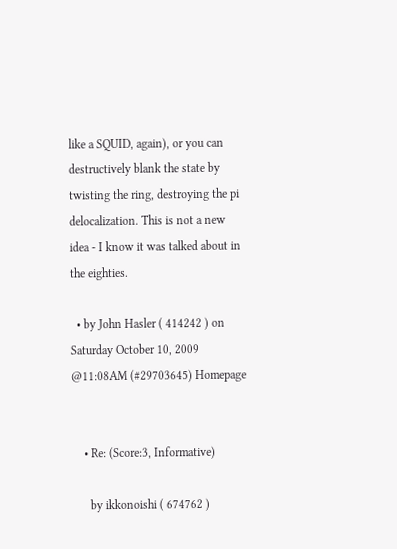like a SQUID, again), or you can destructively blank the state by twisting the ring, destroying the pi delocalization. This is not a new idea - I know it was talked about in the eighties.

  • by John Hasler ( 414242 ) on Saturday October 10, 2009 @11:08AM (#29703645) Homepage


    • Re: (Score:3, Informative)

      by ikkonoishi ( 674762 )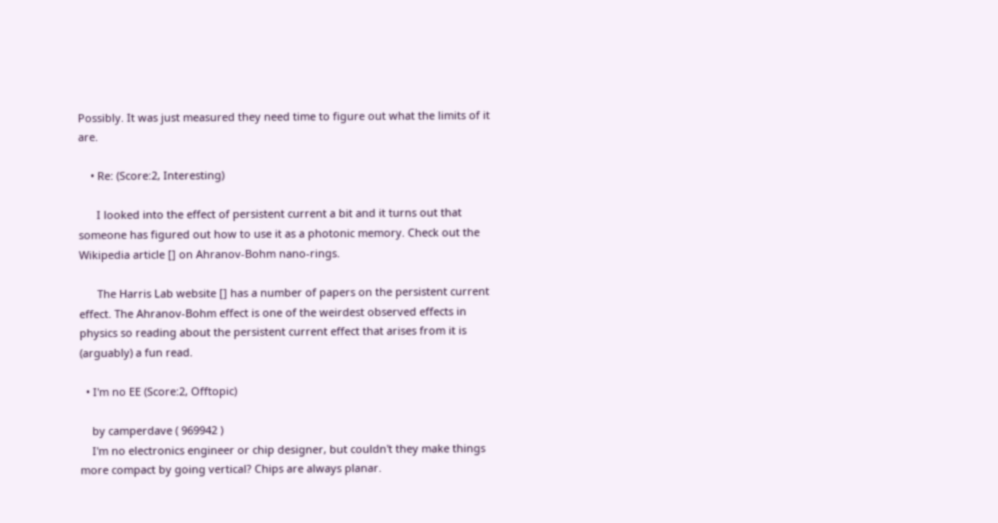Possibly. It was just measured they need time to figure out what the limits of it are.

    • Re: (Score:2, Interesting)

      I looked into the effect of persistent current a bit and it turns out that someone has figured out how to use it as a photonic memory. Check out the Wikipedia article [] on Ahranov-Bohm nano-rings.

      The Harris Lab website [] has a number of papers on the persistent current effect. The Ahranov-Bohm effect is one of the weirdest observed effects in physics so reading about the persistent current effect that arises from it is (arguably) a fun read.

  • I'm no EE (Score:2, Offtopic)

    by camperdave ( 969942 )
    I'm no electronics engineer or chip designer, but couldn't they make things more compact by going vertical? Chips are always planar.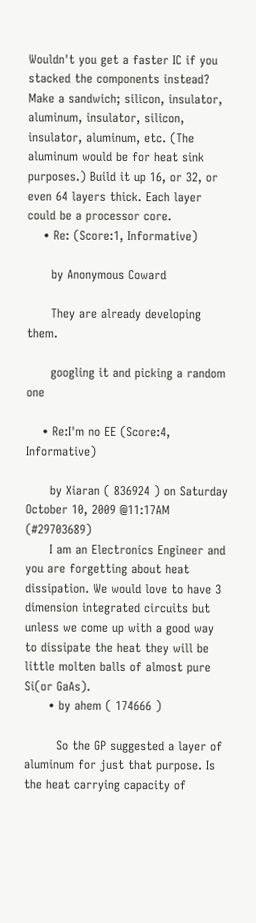Wouldn't you get a faster IC if you stacked the components instead? Make a sandwich; silicon, insulator, aluminum, insulator, silicon, insulator, aluminum, etc. (The aluminum would be for heat sink purposes.) Build it up 16, or 32, or even 64 layers thick. Each layer could be a processor core.
    • Re: (Score:1, Informative)

      by Anonymous Coward

      They are already developing them.

      googling it and picking a random one

    • Re:I'm no EE (Score:4, Informative)

      by Xiaran ( 836924 ) on Saturday October 10, 2009 @11:17AM (#29703689)
      I am an Electronics Engineer and you are forgetting about heat dissipation. We would love to have 3 dimension integrated circuits but unless we come up with a good way to dissipate the heat they will be little molten balls of almost pure Si(or GaAs).
      • by ahem ( 174666 )

        So the GP suggested a layer of aluminum for just that purpose. Is the heat carrying capacity of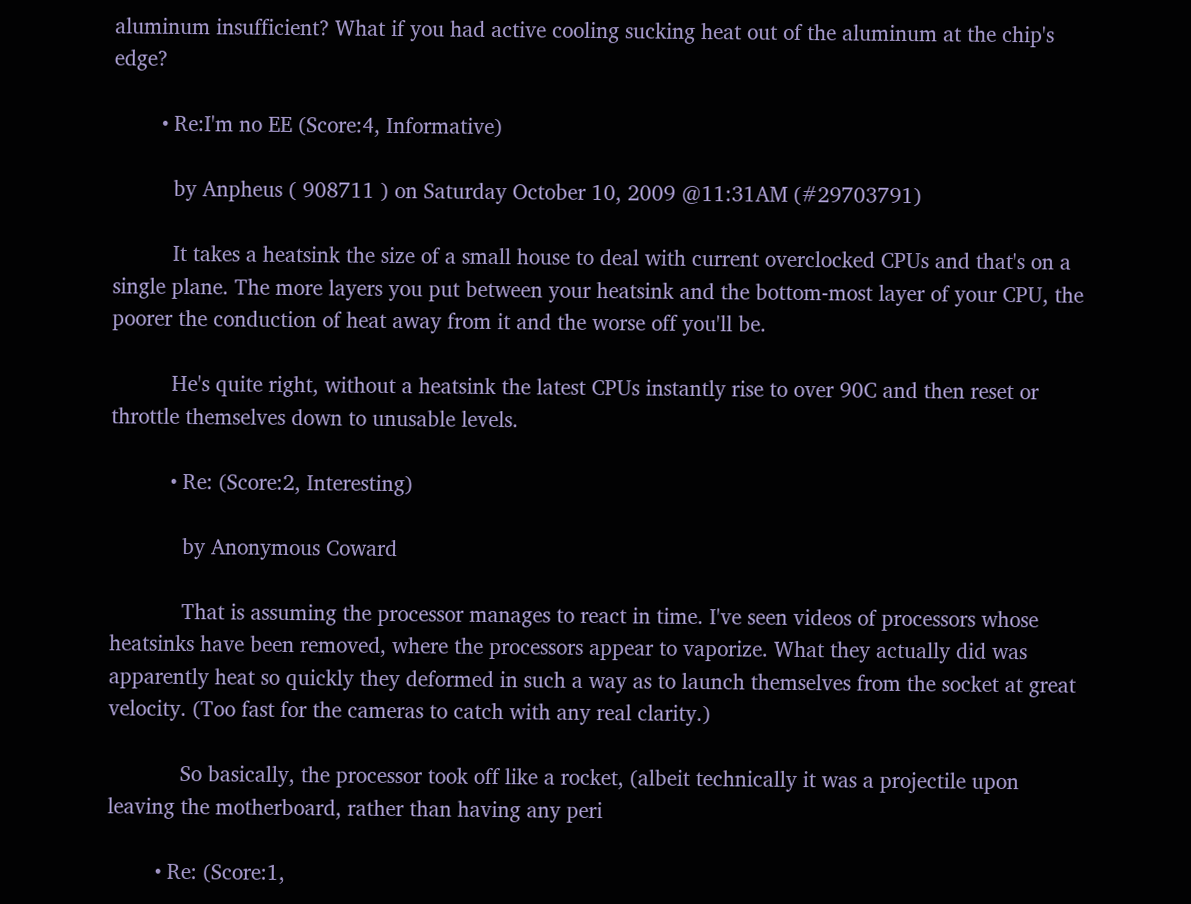aluminum insufficient? What if you had active cooling sucking heat out of the aluminum at the chip's edge?

        • Re:I'm no EE (Score:4, Informative)

          by Anpheus ( 908711 ) on Saturday October 10, 2009 @11:31AM (#29703791)

          It takes a heatsink the size of a small house to deal with current overclocked CPUs and that's on a single plane. The more layers you put between your heatsink and the bottom-most layer of your CPU, the poorer the conduction of heat away from it and the worse off you'll be.

          He's quite right, without a heatsink the latest CPUs instantly rise to over 90C and then reset or throttle themselves down to unusable levels.

          • Re: (Score:2, Interesting)

            by Anonymous Coward

            That is assuming the processor manages to react in time. I've seen videos of processors whose heatsinks have been removed, where the processors appear to vaporize. What they actually did was apparently heat so quickly they deformed in such a way as to launch themselves from the socket at great velocity. (Too fast for the cameras to catch with any real clarity.)

            So basically, the processor took off like a rocket, (albeit technically it was a projectile upon leaving the motherboard, rather than having any peri

        • Re: (Score:1,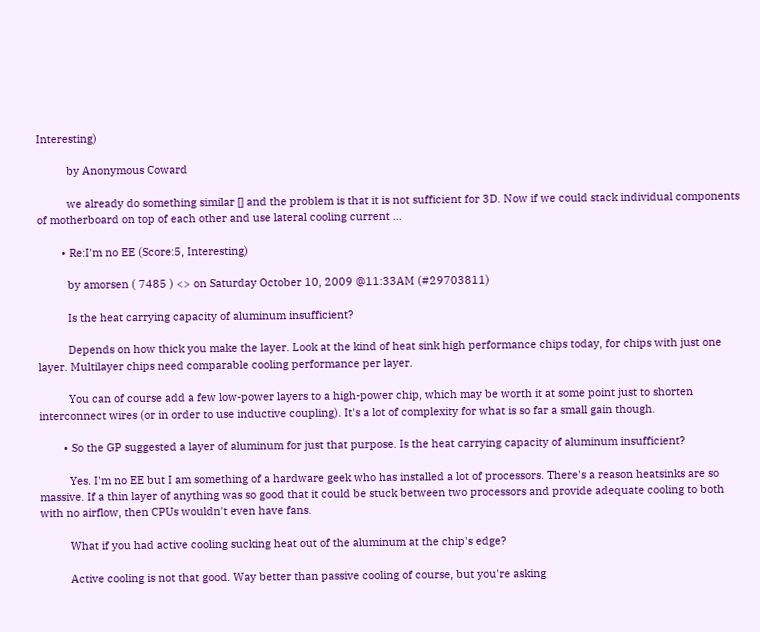Interesting)

          by Anonymous Coward

          we already do something similar [] and the problem is that it is not sufficient for 3D. Now if we could stack individual components of motherboard on top of each other and use lateral cooling current ...

        • Re:I'm no EE (Score:5, Interesting)

          by amorsen ( 7485 ) <> on Saturday October 10, 2009 @11:33AM (#29703811)

          Is the heat carrying capacity of aluminum insufficient?

          Depends on how thick you make the layer. Look at the kind of heat sink high performance chips today, for chips with just one layer. Multilayer chips need comparable cooling performance per layer.

          You can of course add a few low-power layers to a high-power chip, which may be worth it at some point just to shorten interconnect wires (or in order to use inductive coupling). It's a lot of complexity for what is so far a small gain though.

        • So the GP suggested a layer of aluminum for just that purpose. Is the heat carrying capacity of aluminum insufficient?

          Yes. I'm no EE but I am something of a hardware geek who has installed a lot of processors. There's a reason heatsinks are so massive. If a thin layer of anything was so good that it could be stuck between two processors and provide adequate cooling to both with no airflow, then CPUs wouldn't even have fans.

          What if you had active cooling sucking heat out of the aluminum at the chip's edge?

          Active cooling is not that good. Way better than passive cooling of course, but you're asking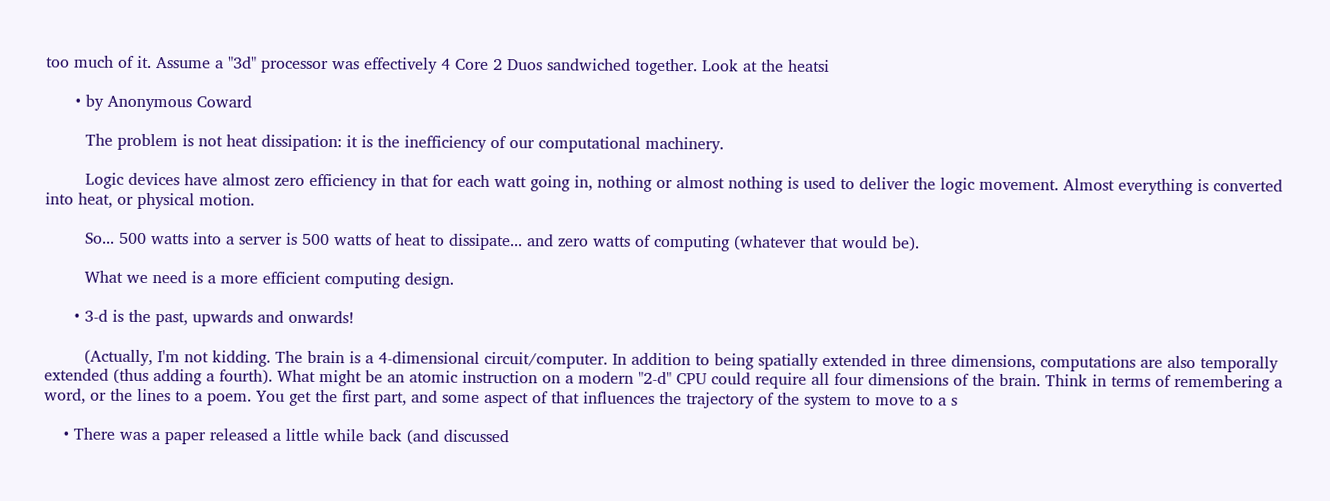too much of it. Assume a "3d" processor was effectively 4 Core 2 Duos sandwiched together. Look at the heatsi

      • by Anonymous Coward

        The problem is not heat dissipation: it is the inefficiency of our computational machinery.

        Logic devices have almost zero efficiency in that for each watt going in, nothing or almost nothing is used to deliver the logic movement. Almost everything is converted into heat, or physical motion.

        So... 500 watts into a server is 500 watts of heat to dissipate... and zero watts of computing (whatever that would be).

        What we need is a more efficient computing design.

      • 3-d is the past, upwards and onwards!

        (Actually, I'm not kidding. The brain is a 4-dimensional circuit/computer. In addition to being spatially extended in three dimensions, computations are also temporally extended (thus adding a fourth). What might be an atomic instruction on a modern "2-d" CPU could require all four dimensions of the brain. Think in terms of remembering a word, or the lines to a poem. You get the first part, and some aspect of that influences the trajectory of the system to move to a s

    • There was a paper released a little while back (and discussed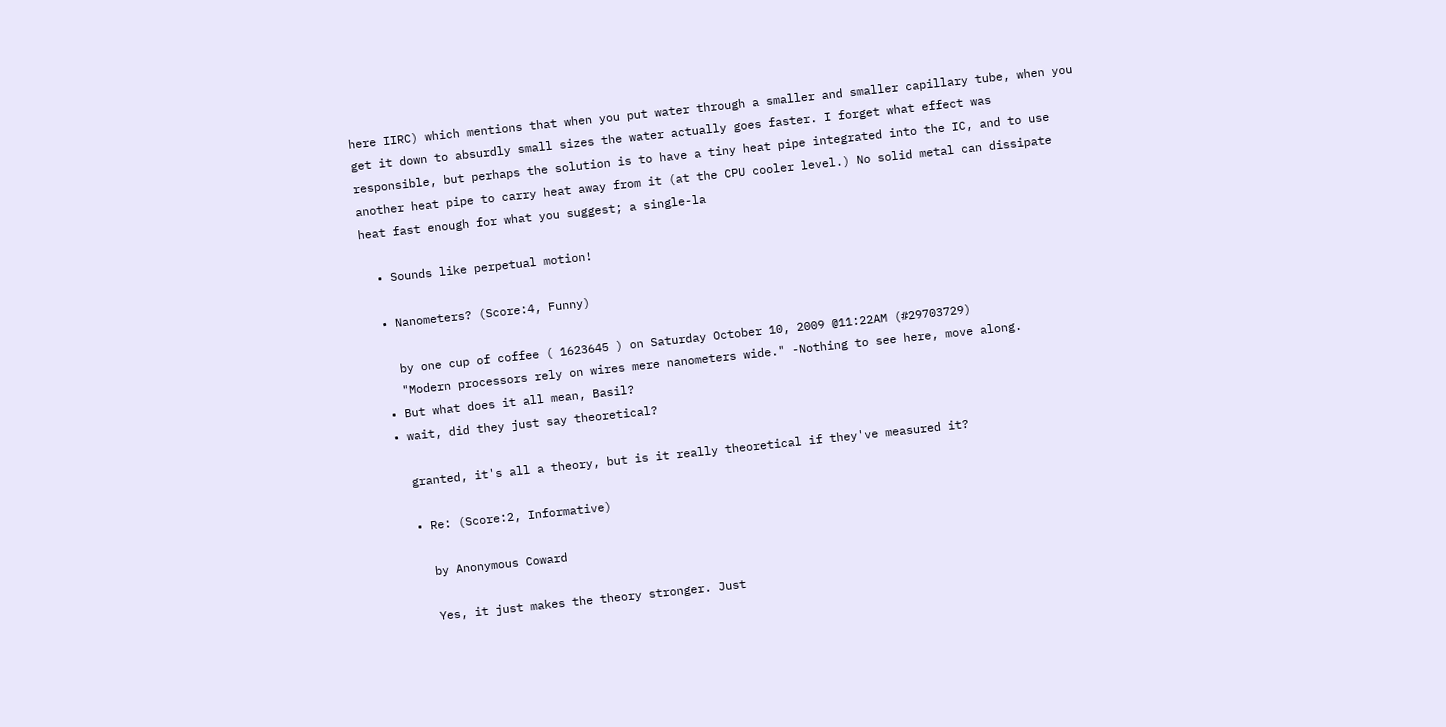here IIRC) which mentions that when you put water through a smaller and smaller capillary tube, when you get it down to absurdly small sizes the water actually goes faster. I forget what effect was responsible, but perhaps the solution is to have a tiny heat pipe integrated into the IC, and to use another heat pipe to carry heat away from it (at the CPU cooler level.) No solid metal can dissipate heat fast enough for what you suggest; a single-la

  • Sounds like perpetual motion!

  • Nanometers? (Score:4, Funny)

    by one cup of coffee ( 1623645 ) on Saturday October 10, 2009 @11:22AM (#29703729)
    "Modern processors rely on wires mere nanometers wide." -Nothing to see here, move along.
  • But what does it all mean, Basil?
  • wait, did they just say theoretical?

    granted, it's all a theory, but is it really theoretical if they've measured it?

    • Re: (Score:2, Informative)

      by Anonymous Coward

      Yes, it just makes the theory stronger. Just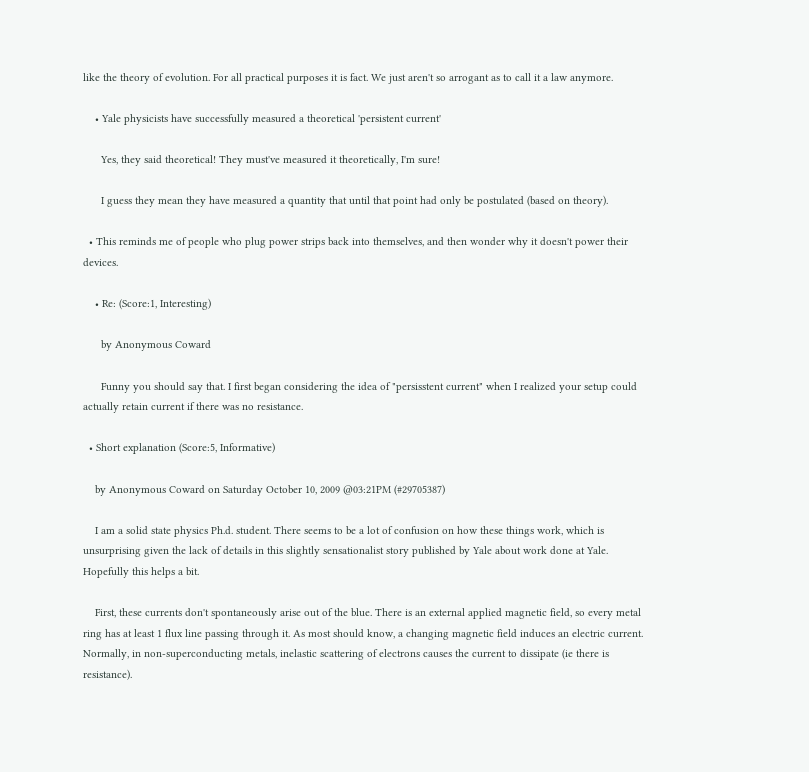like the theory of evolution. For all practical purposes it is fact. We just aren't so arrogant as to call it a law anymore.

    • Yale physicists have successfully measured a theoretical 'persistent current'

      Yes, they said theoretical! They must've measured it theoretically, I'm sure!

      I guess they mean they have measured a quantity that until that point had only be postulated (based on theory).

  • This reminds me of people who plug power strips back into themselves, and then wonder why it doesn't power their devices.

    • Re: (Score:1, Interesting)

      by Anonymous Coward

      Funny you should say that. I first began considering the idea of "persisstent current" when I realized your setup could actually retain current if there was no resistance.

  • Short explanation (Score:5, Informative)

    by Anonymous Coward on Saturday October 10, 2009 @03:21PM (#29705387)

    I am a solid state physics Ph.d. student. There seems to be a lot of confusion on how these things work, which is unsurprising given the lack of details in this slightly sensationalist story published by Yale about work done at Yale. Hopefully this helps a bit.

    First, these currents don't spontaneously arise out of the blue. There is an external applied magnetic field, so every metal ring has at least 1 flux line passing through it. As most should know, a changing magnetic field induces an electric current. Normally, in non-superconducting metals, inelastic scattering of electrons causes the current to dissipate (ie there is resistance).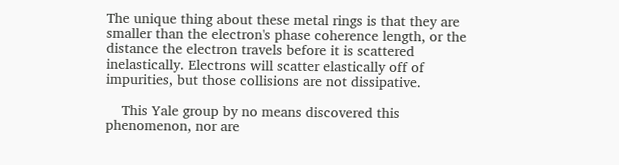The unique thing about these metal rings is that they are smaller than the electron's phase coherence length, or the distance the electron travels before it is scattered inelastically. Electrons will scatter elastically off of impurities, but those collisions are not dissipative.

    This Yale group by no means discovered this phenomenon, nor are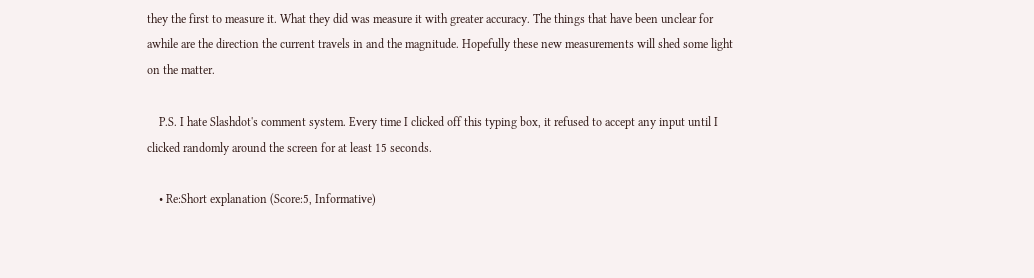they the first to measure it. What they did was measure it with greater accuracy. The things that have been unclear for awhile are the direction the current travels in and the magnitude. Hopefully these new measurements will shed some light on the matter.

    P.S. I hate Slashdot's comment system. Every time I clicked off this typing box, it refused to accept any input until I clicked randomly around the screen for at least 15 seconds.

    • Re:Short explanation (Score:5, Informative)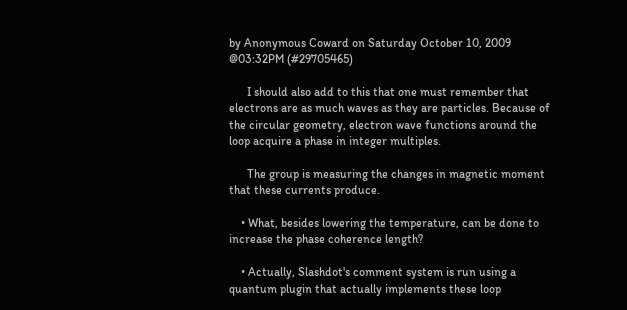by Anonymous Coward on Saturday October 10, 2009 @03:32PM (#29705465)

      I should also add to this that one must remember that electrons are as much waves as they are particles. Because of the circular geometry, electron wave functions around the loop acquire a phase in integer multiples.

      The group is measuring the changes in magnetic moment that these currents produce.

    • What, besides lowering the temperature, can be done to increase the phase coherence length?

    • Actually, Slashdot's comment system is run using a quantum plugin that actually implements these loop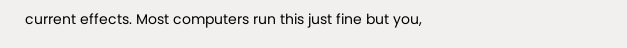current effects. Most computers run this just fine but you,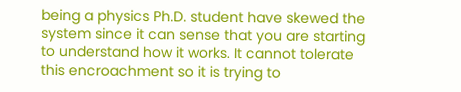being a physics Ph.D. student have skewed the system since it can sense that you are starting to understand how it works. It cannot tolerate this encroachment so it is trying to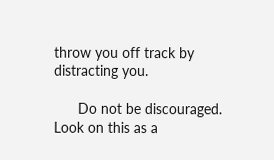throw you off track by distracting you.

      Do not be discouraged. Look on this as a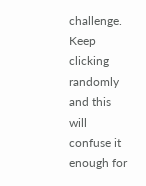challenge. Keep clicking randomly and this will confuse it enough for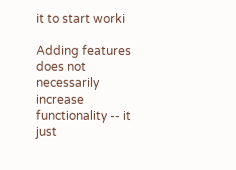it to start worki

Adding features does not necessarily increase functionality -- it just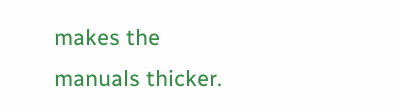makes the manuals thicker.